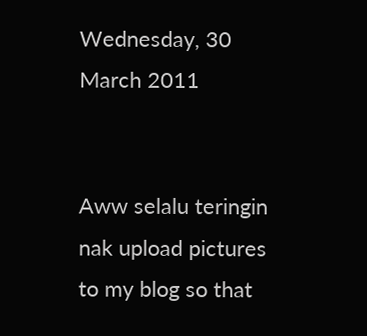Wednesday, 30 March 2011


Aww selalu teringin nak upload pictures to my blog so that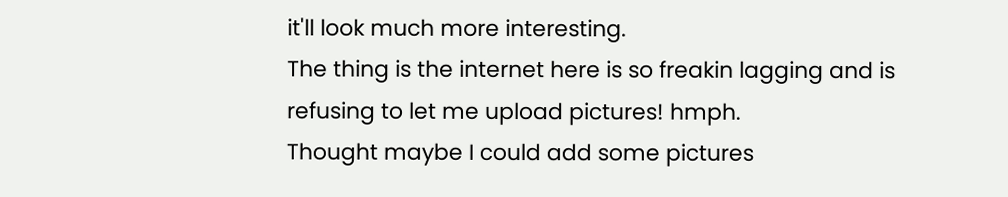it'll look much more interesting.
The thing is the internet here is so freakin lagging and is refusing to let me upload pictures! hmph.
Thought maybe I could add some pictures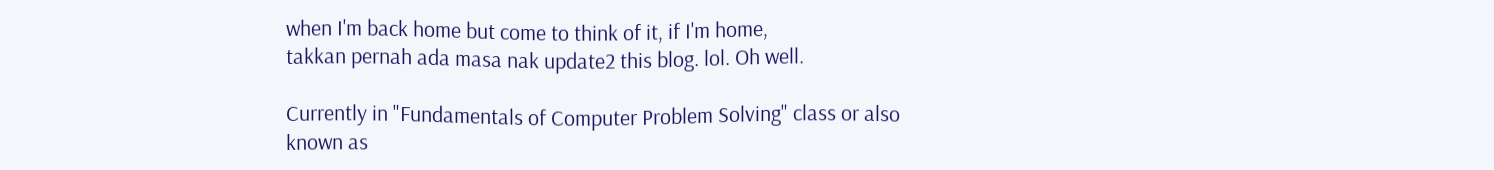when I'm back home but come to think of it, if I'm home,
takkan pernah ada masa nak update2 this blog. lol. Oh well.

Currently in "Fundamentals of Computer Problem Solving" class or also known as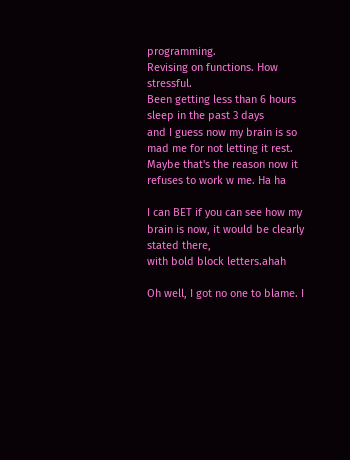programming.
Revising on functions. How stressful.
Been getting less than 6 hours sleep in the past 3 days
and I guess now my brain is so mad me for not letting it rest.
Maybe that's the reason now it refuses to work w me. Ha ha

I can BET if you can see how my brain is now, it would be clearly stated there,
with bold block letters.ahah

Oh well, I got no one to blame. I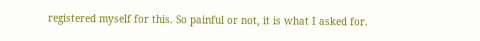registered myself for this. So painful or not, it is what I asked for.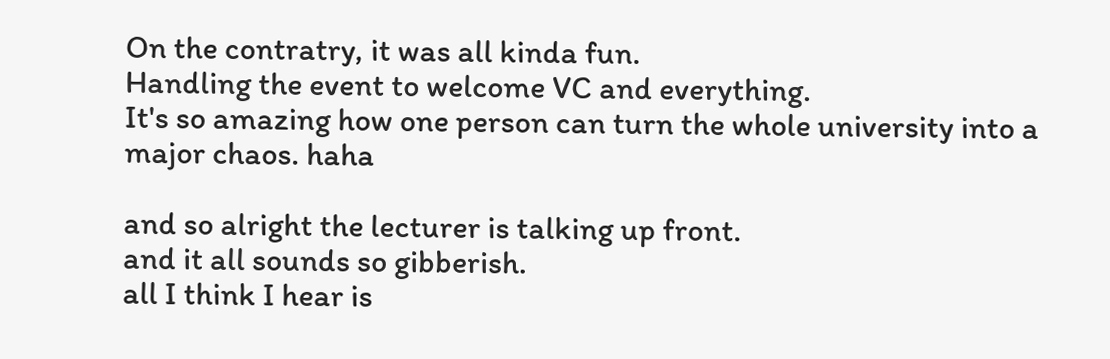On the contratry, it was all kinda fun.
Handling the event to welcome VC and everything.
It's so amazing how one person can turn the whole university into a major chaos. haha

and so alright the lecturer is talking up front.
and it all sounds so gibberish.
all I think I hear is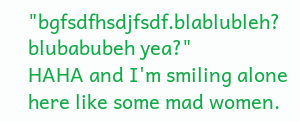"bgfsdfhsdjfsdf.blablubleh? blubabubeh yea?"
HAHA and I'm smiling alone here like some mad women.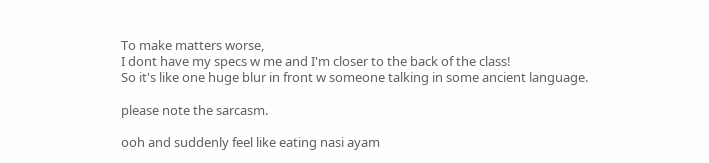To make matters worse,
I dont have my specs w me and I'm closer to the back of the class!
So it's like one huge blur in front w someone talking in some ancient language.

please note the sarcasm.

ooh and suddenly feel like eating nasi ayam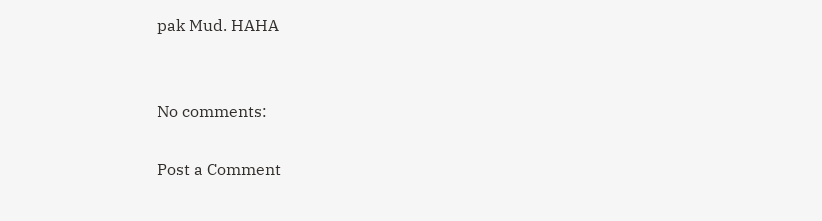pak Mud. HAHA


No comments:

Post a Comment